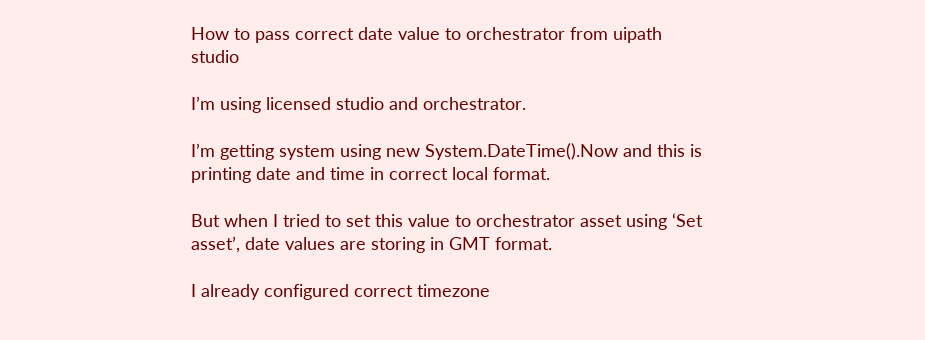How to pass correct date value to orchestrator from uipath studio

I’m using licensed studio and orchestrator.

I’m getting system using new System.DateTime().Now and this is printing date and time in correct local format.

But when I tried to set this value to orchestrator asset using ‘Set asset’, date values are storing in GMT format.

I already configured correct timezone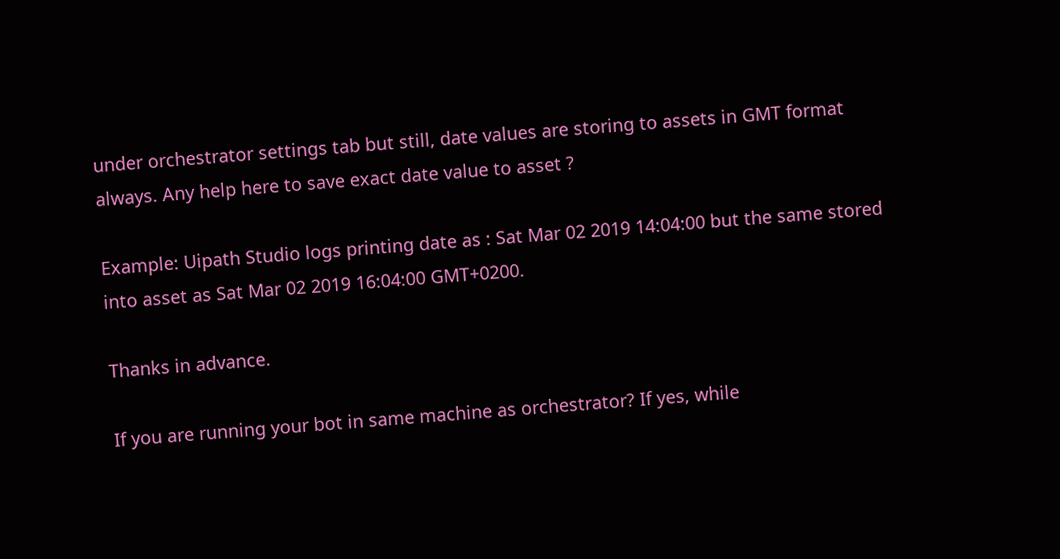under orchestrator settings tab but still, date values are storing to assets in GMT format always. Any help here to save exact date value to asset ?

Example: Uipath Studio logs printing date as : Sat Mar 02 2019 14:04:00 but the same stored into asset as Sat Mar 02 2019 16:04:00 GMT+0200.

Thanks in advance.

If you are running your bot in same machine as orchestrator? If yes, while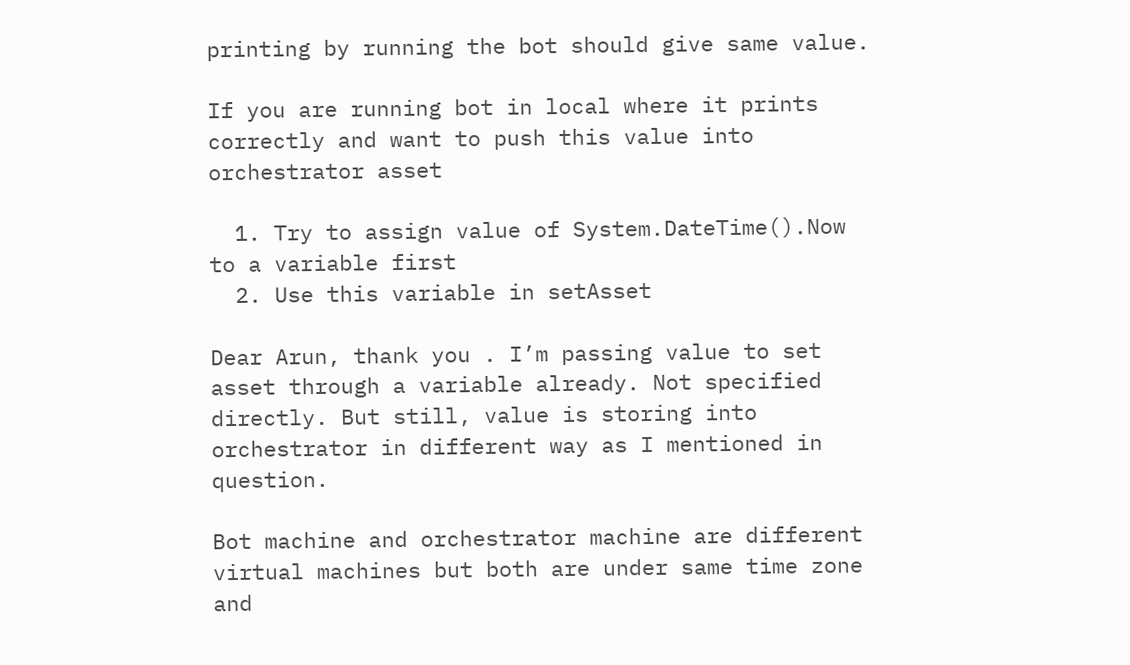printing by running the bot should give same value.

If you are running bot in local where it prints correctly and want to push this value into orchestrator asset

  1. Try to assign value of System.DateTime().Now to a variable first
  2. Use this variable in setAsset

Dear Arun, thank you . I’m passing value to set asset through a variable already. Not specified directly. But still, value is storing into orchestrator in different way as I mentioned in question.

Bot machine and orchestrator machine are different virtual machines but both are under same time zone and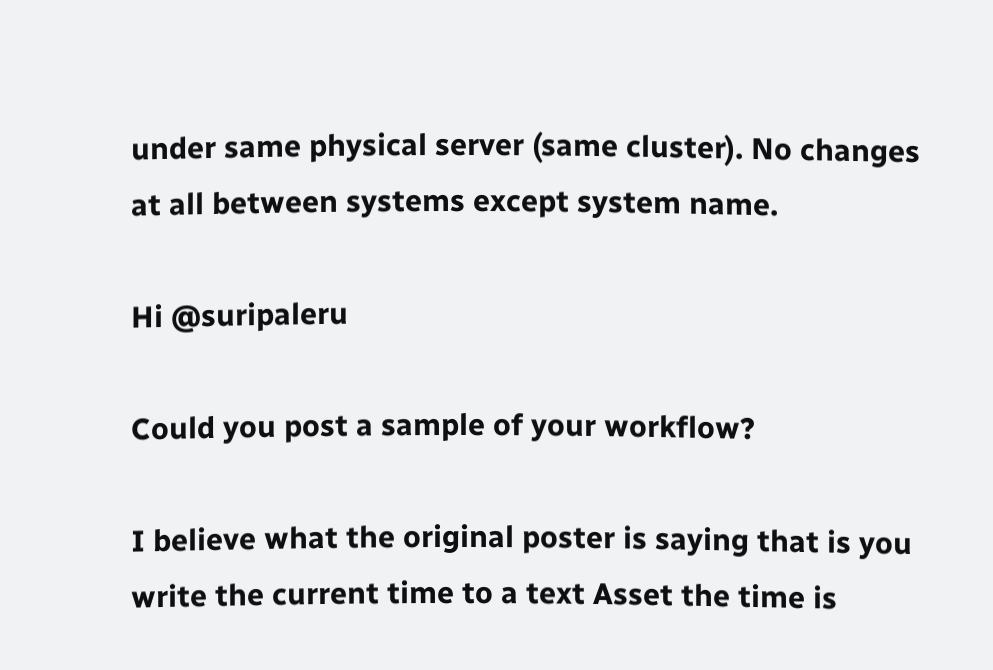under same physical server (same cluster). No changes at all between systems except system name.

Hi @suripaleru

Could you post a sample of your workflow?

I believe what the original poster is saying that is you write the current time to a text Asset the time is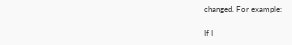changed. For example:

If I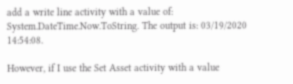add a write line activity with a value of: System.DateTime.Now.ToString. The output is: 03/19/2020 14:54:08.

However, if I use the Set Asset activity with a value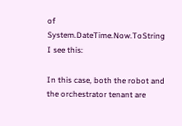of System.DateTime.Now.ToString I see this:

In this case, both the robot and the orchestrator tenant are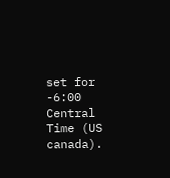set for -6:00 Central Time (US canada).